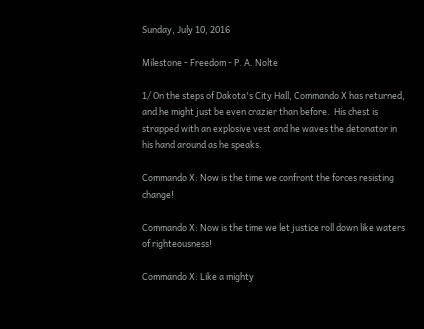Sunday, July 10, 2016

Milestone - Freedom - P. A. Nolte

1/ On the steps of Dakota's City Hall, Commando X has returned, and he might just be even crazier than before.  His chest is strapped with an explosive vest and he waves the detonator in his hand around as he speaks.

Commando X: Now is the time we confront the forces resisting change!

Commando X: Now is the time we let justice roll down like waters of righteousness!

Commando X: Like a mighty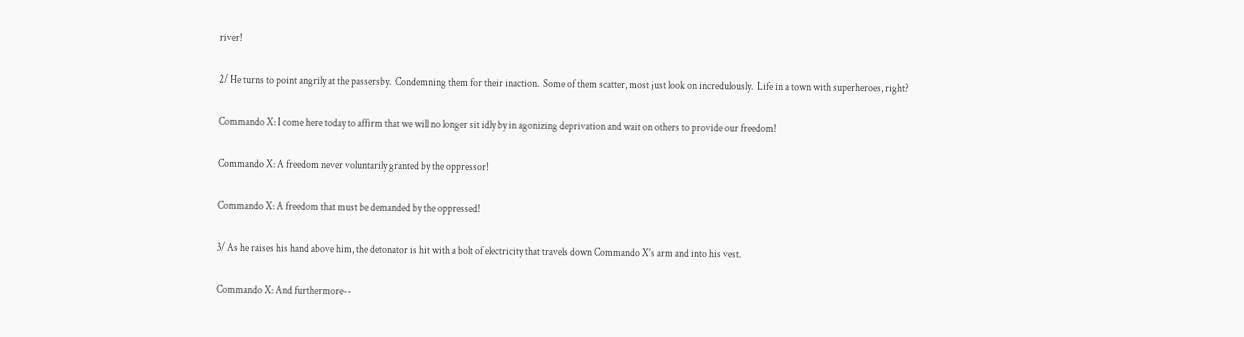river!

2/ He turns to point angrily at the passersby.  Condemning them for their inaction.  Some of them scatter, most just look on incredulously.  Life in a town with superheroes, right?

Commando X: I come here today to affirm that we will no longer sit idly by in agonizing deprivation and wait on others to provide our freedom!

Commando X: A freedom never voluntarily granted by the oppressor!

Commando X: A freedom that must be demanded by the oppressed!

3/ As he raises his hand above him, the detonator is hit with a bolt of electricity that travels down Commando X's arm and into his vest.

Commando X: And furthermore--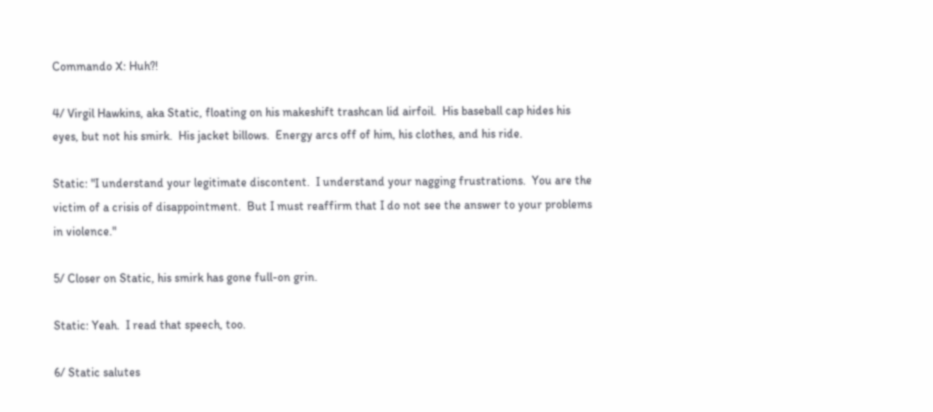Commando X: Huh?!

4/ Virgil Hawkins, aka Static, floating on his makeshift trashcan lid airfoil.  His baseball cap hides his eyes, but not his smirk.  His jacket billows.  Energy arcs off of him, his clothes, and his ride.

Static: "I understand your legitimate discontent.  I understand your nagging frustrations.  You are the victim of a crisis of disappointment.  But I must reaffirm that I do not see the answer to your problems in violence."

5/ Closer on Static, his smirk has gone full-on grin.

Static: Yeah.  I read that speech, too.

6/ Static salutes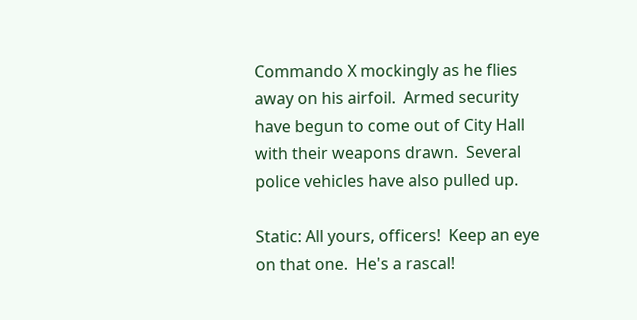Commando X mockingly as he flies away on his airfoil.  Armed security have begun to come out of City Hall with their weapons drawn.  Several police vehicles have also pulled up.

Static: All yours, officers!  Keep an eye on that one.  He's a rascal!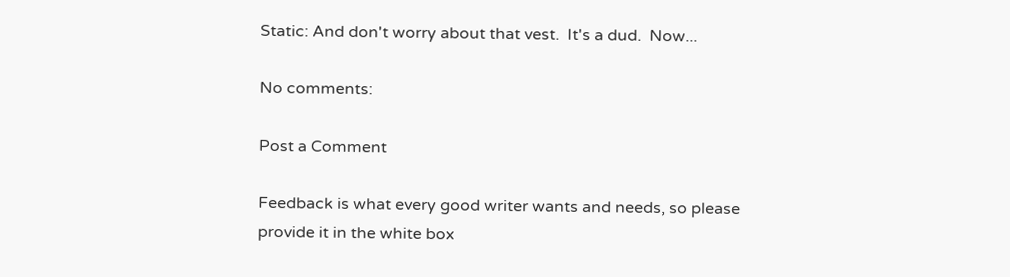Static: And don't worry about that vest.  It's a dud.  Now...

No comments:

Post a Comment

Feedback is what every good writer wants and needs, so please provide it in the white box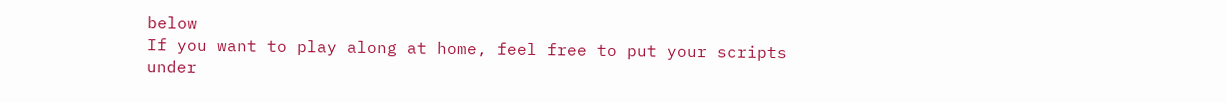below
If you want to play along at home, feel free to put your scripts under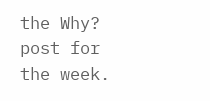the Why? post for the week.